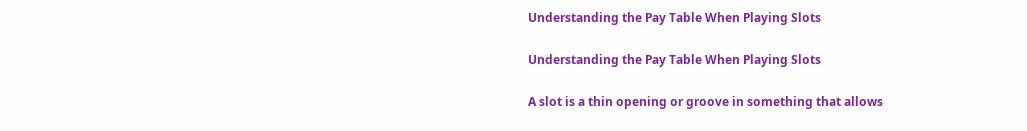Understanding the Pay Table When Playing Slots

Understanding the Pay Table When Playing Slots

A slot is a thin opening or groove in something that allows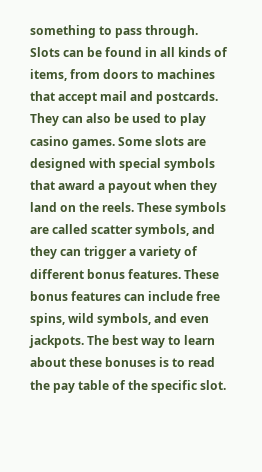something to pass through. Slots can be found in all kinds of items, from doors to machines that accept mail and postcards. They can also be used to play casino games. Some slots are designed with special symbols that award a payout when they land on the reels. These symbols are called scatter symbols, and they can trigger a variety of different bonus features. These bonus features can include free spins, wild symbols, and even jackpots. The best way to learn about these bonuses is to read the pay table of the specific slot.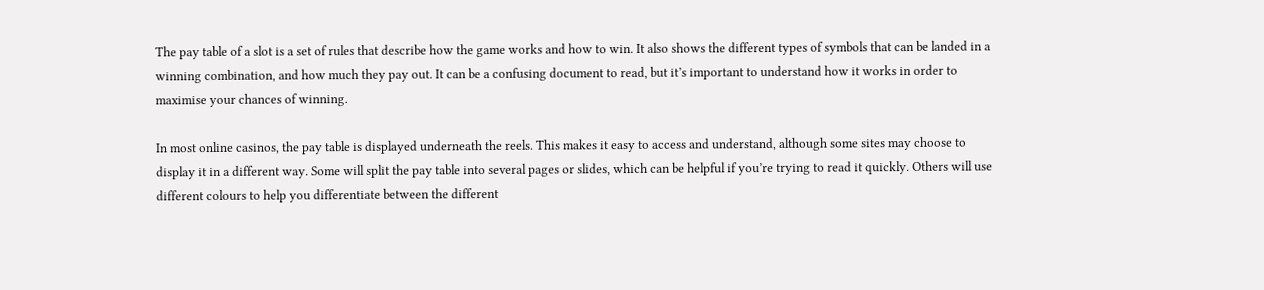The pay table of a slot is a set of rules that describe how the game works and how to win. It also shows the different types of symbols that can be landed in a winning combination, and how much they pay out. It can be a confusing document to read, but it’s important to understand how it works in order to maximise your chances of winning.

In most online casinos, the pay table is displayed underneath the reels. This makes it easy to access and understand, although some sites may choose to display it in a different way. Some will split the pay table into several pages or slides, which can be helpful if you’re trying to read it quickly. Others will use different colours to help you differentiate between the different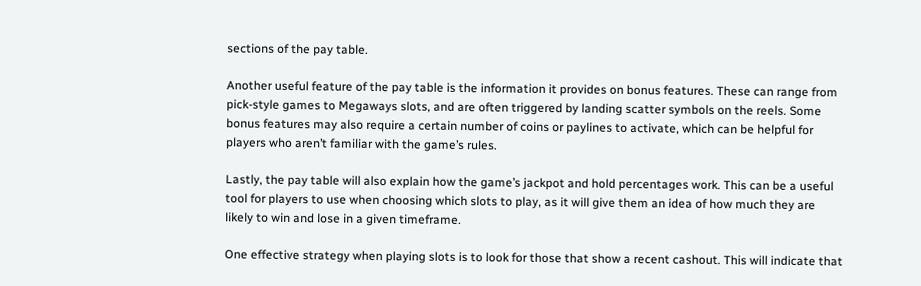sections of the pay table.

Another useful feature of the pay table is the information it provides on bonus features. These can range from pick-style games to Megaways slots, and are often triggered by landing scatter symbols on the reels. Some bonus features may also require a certain number of coins or paylines to activate, which can be helpful for players who aren’t familiar with the game’s rules.

Lastly, the pay table will also explain how the game’s jackpot and hold percentages work. This can be a useful tool for players to use when choosing which slots to play, as it will give them an idea of how much they are likely to win and lose in a given timeframe.

One effective strategy when playing slots is to look for those that show a recent cashout. This will indicate that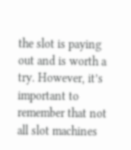the slot is paying out and is worth a try. However, it’s important to remember that not all slot machines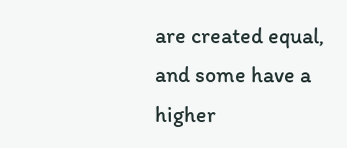are created equal, and some have a higher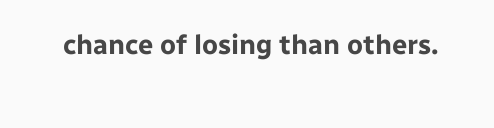chance of losing than others.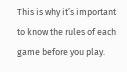This is why it’s important to know the rules of each game before you play.